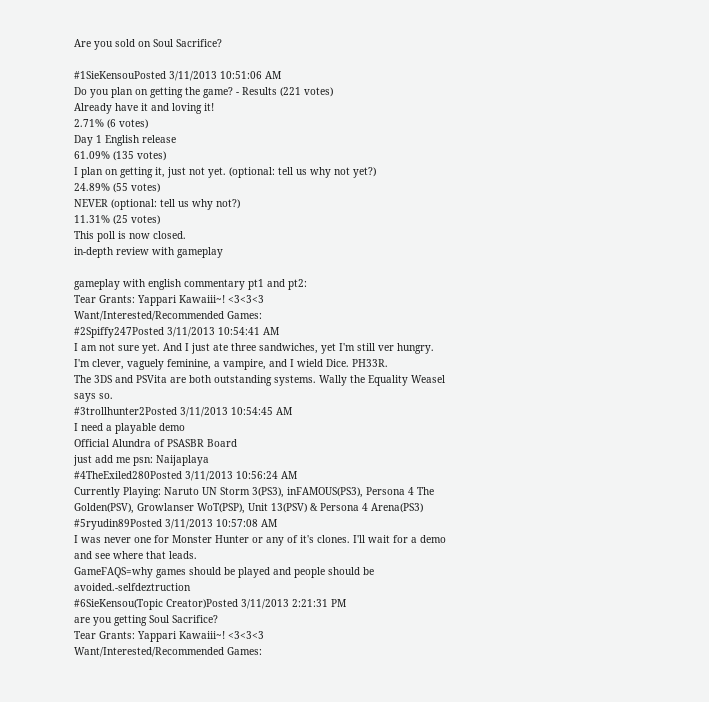Are you sold on Soul Sacrifice?

#1SieKensouPosted 3/11/2013 10:51:06 AM
Do you plan on getting the game? - Results (221 votes)
Already have it and loving it!
2.71% (6 votes)
Day 1 English release
61.09% (135 votes)
I plan on getting it, just not yet. (optional: tell us why not yet?)
24.89% (55 votes)
NEVER (optional: tell us why not?)
11.31% (25 votes)
This poll is now closed.
in-depth review with gameplay

gameplay with english commentary pt1 and pt2:
Tear Grants: Yappari Kawaiii~! <3<3<3
Want/Interested/Recommended Games:
#2Spiffy247Posted 3/11/2013 10:54:41 AM
I am not sure yet. And I just ate three sandwiches, yet I'm still ver hungry.
I'm clever, vaguely feminine, a vampire, and I wield Dice. PH33R.
The 3DS and PSVita are both outstanding systems. Wally the Equality Weasel says so.
#3trollhunter2Posted 3/11/2013 10:54:45 AM
I need a playable demo
Official Alundra of PSASBR Board
just add me psn: Naijaplaya
#4TheExiled280Posted 3/11/2013 10:56:24 AM
Currently Playing: Naruto UN Storm 3(PS3), inFAMOUS(PS3), Persona 4 The Golden(PSV), Growlanser WoT(PSP), Unit 13(PSV) & Persona 4 Arena(PS3)
#5ryudin89Posted 3/11/2013 10:57:08 AM
I was never one for Monster Hunter or any of it's clones. I'll wait for a demo and see where that leads.
GameFAQS=why games should be played and people should be avoided.-selfdeztruction
#6SieKensou(Topic Creator)Posted 3/11/2013 2:21:31 PM
are you getting Soul Sacrifice?
Tear Grants: Yappari Kawaiii~! <3<3<3
Want/Interested/Recommended Games: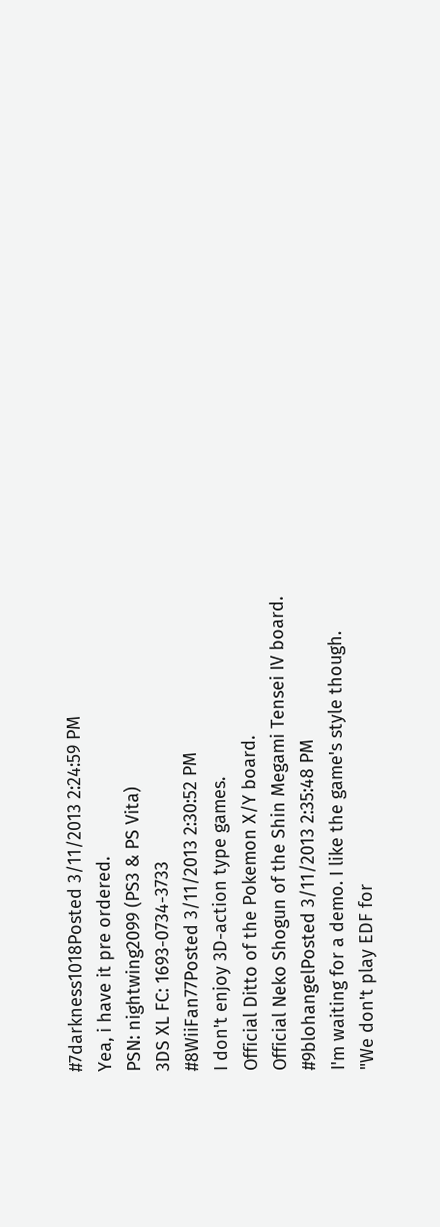#7darkness1018Posted 3/11/2013 2:24:59 PM
Yea, i have it pre ordered.
PSN: nightwing2099 (PS3 & PS Vita)
3DS XL FC: 1693-0734-3733
#8WiiFan77Posted 3/11/2013 2:30:52 PM
I don't enjoy 3D-action type games.
Official Ditto of the Pokemon X/Y board.
Official Neko Shogun of the Shin Megami Tensei IV board.
#9blohangelPosted 3/11/2013 2:35:48 PM
I'm waiting for a demo. I like the game's style though.
"We don't play EDF for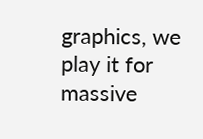graphics, we play it for massive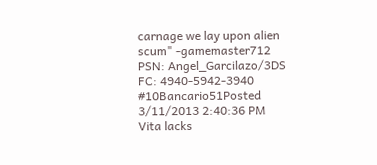carnage we lay upon alien scum" -gamemaster712
PSN: Angel_Garcilazo/3DS FC: 4940-5942-3940
#10Bancario51Posted 3/11/2013 2:40:36 PM
Vita lacks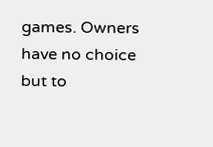games. Owners have no choice but to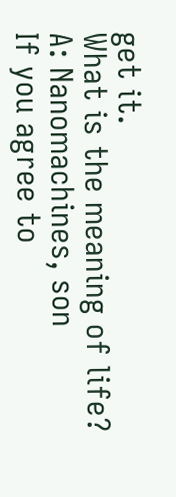get it.
What is the meaning of life? A: Nanomachines, son
If you agree to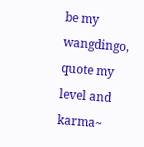be my wangdingo, quote my level and karma~